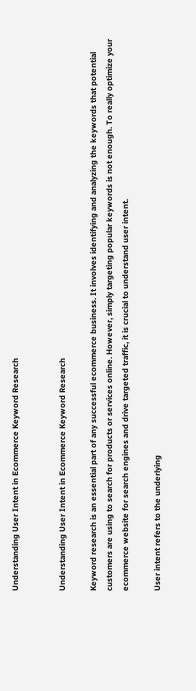Understanding User Intent in Ecommerce Keyword Research


Understanding User Intent in Ecommerce Keyword Research

Keyword research is an essential part of any successful ecommerce business. It involves identifying and analyzing the keywords that potential customers are using to search for products or services online. However, simply targeting popular keywords is not enough. To really optimize your ecommerce website for search engines and drive targeted traffic, it is crucial to understand user intent.

User intent refers to the underlying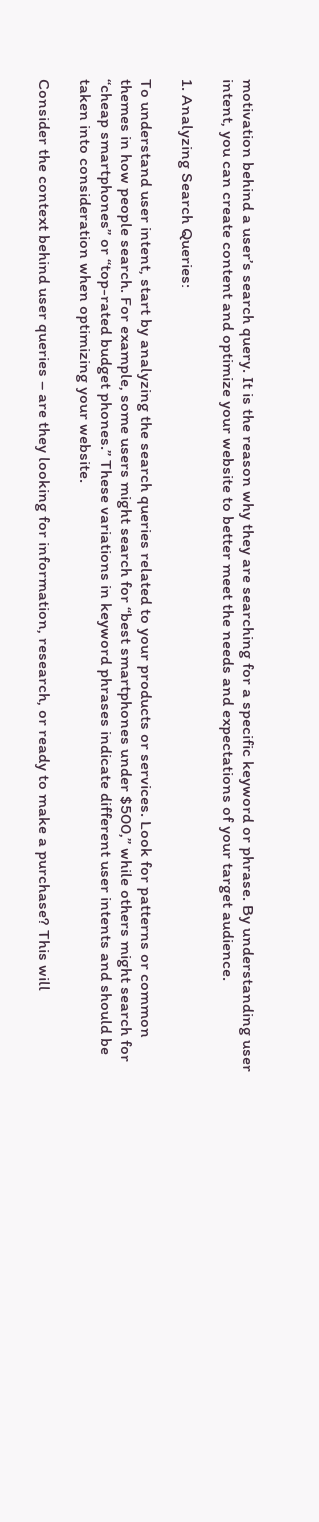motivation behind a user’s search query. It is the reason why they are searching for a specific keyword or phrase. By understanding user intent, you can create content and optimize your website to better meet the needs and expectations of your target audience.

1. Analyzing Search Queries:

To understand user intent, start by analyzing the search queries related to your products or services. Look for patterns or common themes in how people search. For example, some users might search for “best smartphones under $500,” while others might search for “cheap smartphones” or “top-rated budget phones.” These variations in keyword phrases indicate different user intents and should be taken into consideration when optimizing your website.

Consider the context behind user queries – are they looking for information, research, or ready to make a purchase? This will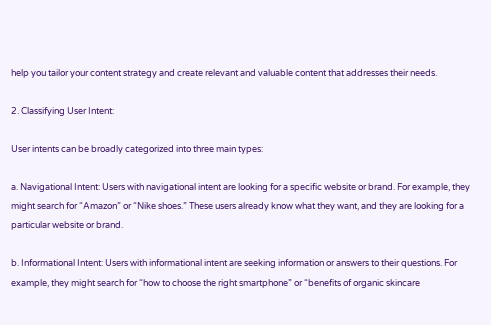help you tailor your content strategy and create relevant and valuable content that addresses their needs.

2. Classifying User Intent:

User intents can be broadly categorized into three main types:

a. Navigational Intent: Users with navigational intent are looking for a specific website or brand. For example, they might search for “Amazon” or “Nike shoes.” These users already know what they want, and they are looking for a particular website or brand.

b. Informational Intent: Users with informational intent are seeking information or answers to their questions. For example, they might search for “how to choose the right smartphone” or “benefits of organic skincare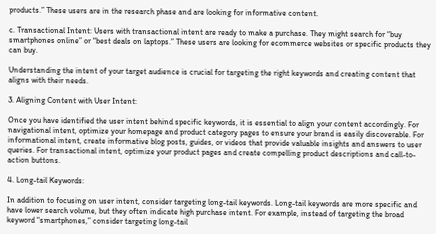products.” These users are in the research phase and are looking for informative content.

c. Transactional Intent: Users with transactional intent are ready to make a purchase. They might search for “buy smartphones online” or “best deals on laptops.” These users are looking for ecommerce websites or specific products they can buy.

Understanding the intent of your target audience is crucial for targeting the right keywords and creating content that aligns with their needs.

3. Aligning Content with User Intent:

Once you have identified the user intent behind specific keywords, it is essential to align your content accordingly. For navigational intent, optimize your homepage and product category pages to ensure your brand is easily discoverable. For informational intent, create informative blog posts, guides, or videos that provide valuable insights and answers to user queries. For transactional intent, optimize your product pages and create compelling product descriptions and call-to-action buttons.

4. Long-tail Keywords:

In addition to focusing on user intent, consider targeting long-tail keywords. Long-tail keywords are more specific and have lower search volume, but they often indicate high purchase intent. For example, instead of targeting the broad keyword “smartphones,” consider targeting long-tail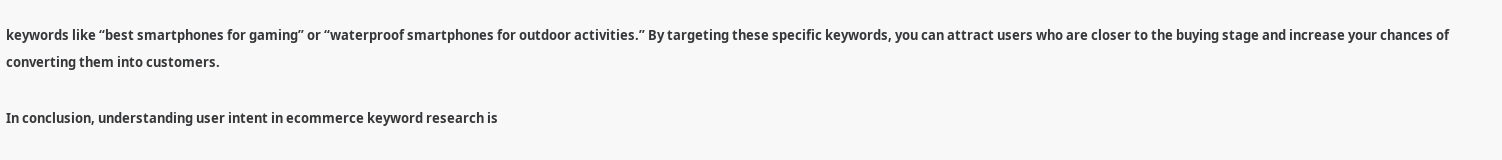keywords like “best smartphones for gaming” or “waterproof smartphones for outdoor activities.” By targeting these specific keywords, you can attract users who are closer to the buying stage and increase your chances of converting them into customers.

In conclusion, understanding user intent in ecommerce keyword research is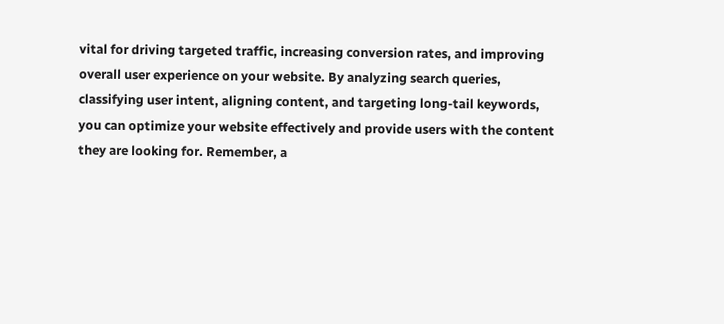vital for driving targeted traffic, increasing conversion rates, and improving overall user experience on your website. By analyzing search queries, classifying user intent, aligning content, and targeting long-tail keywords, you can optimize your website effectively and provide users with the content they are looking for. Remember, a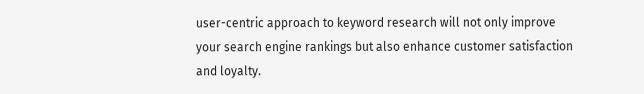user-centric approach to keyword research will not only improve your search engine rankings but also enhance customer satisfaction and loyalty.